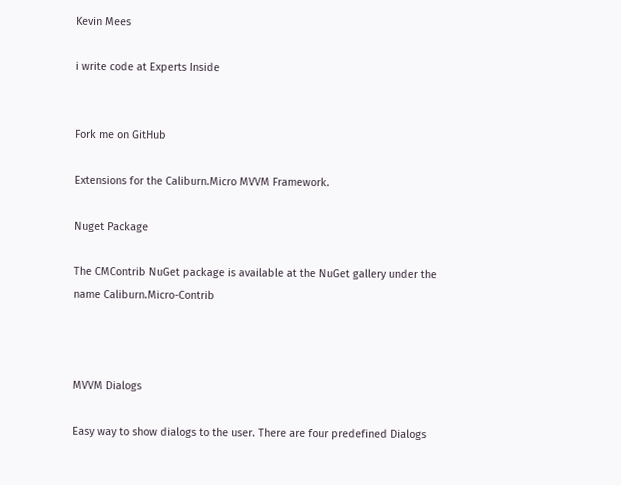Kevin Mees

i write code at Experts Inside


Fork me on GitHub

Extensions for the Caliburn.Micro MVVM Framework.

Nuget Package

The CMContrib NuGet package is available at the NuGet gallery under the name Caliburn.Micro-Contrib



MVVM Dialogs

Easy way to show dialogs to the user. There are four predefined Dialogs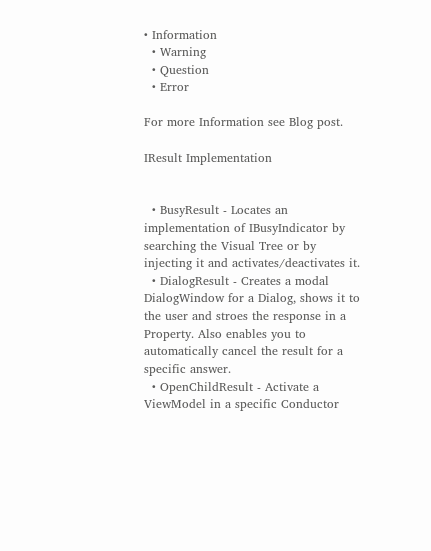• Information
  • Warning
  • Question
  • Error

For more Information see Blog post.

IResult Implementation


  • BusyResult - Locates an implementation of IBusyIndicator by searching the Visual Tree or by injecting it and activates/deactivates it.
  • DialogResult - Creates a modal DialogWindow for a Dialog, shows it to the user and stroes the response in a Property. Also enables you to automatically cancel the result for a specific answer.
  • OpenChildResult - Activate a ViewModel in a specific Conductor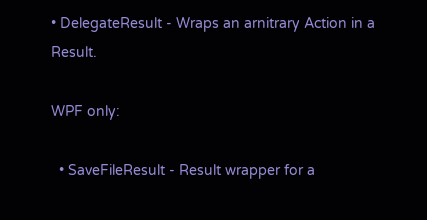• DelegateResult - Wraps an arnitrary Action in a Result.

WPF only:

  • SaveFileResult - Result wrapper for a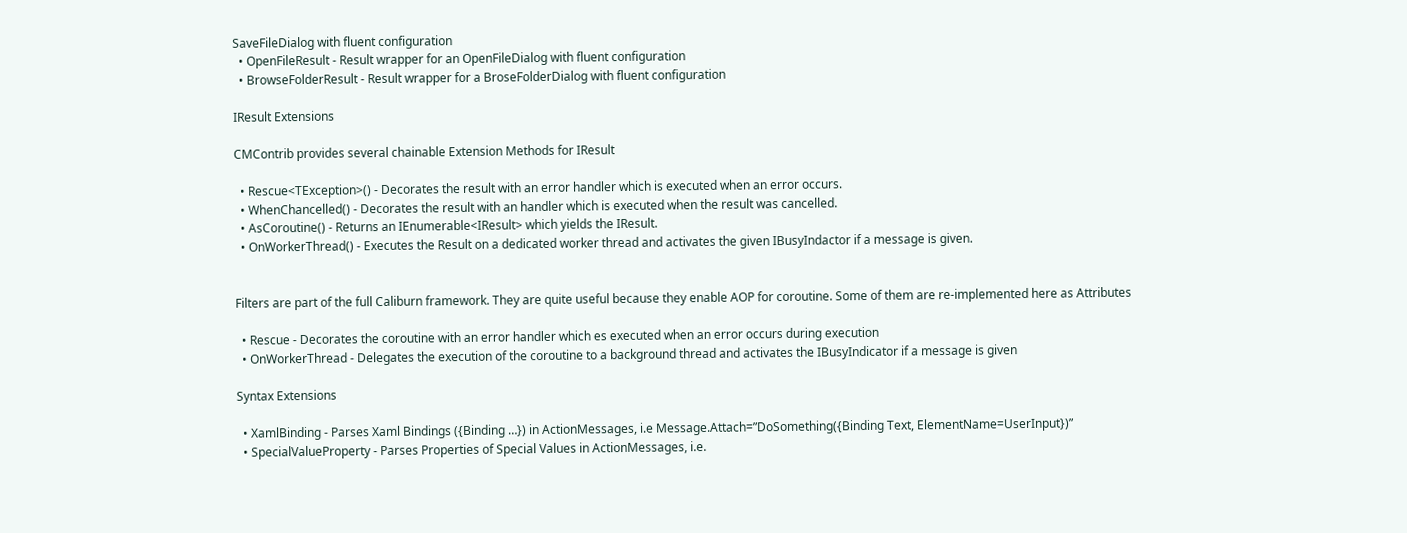SaveFileDialog with fluent configuration
  • OpenFileResult - Result wrapper for an OpenFileDialog with fluent configuration
  • BrowseFolderResult - Result wrapper for a BroseFolderDialog with fluent configuration

IResult Extensions

CMContrib provides several chainable Extension Methods for IResult

  • Rescue<TException>() - Decorates the result with an error handler which is executed when an error occurs.
  • WhenChancelled() - Decorates the result with an handler which is executed when the result was cancelled.
  • AsCoroutine() - Returns an IEnumerable<IResult> which yields the IResult.
  • OnWorkerThread() - Executes the Result on a dedicated worker thread and activates the given IBusyIndactor if a message is given.


Filters are part of the full Caliburn framework. They are quite useful because they enable AOP for coroutine. Some of them are re-implemented here as Attributes

  • Rescue - Decorates the coroutine with an error handler which es executed when an error occurs during execution
  • OnWorkerThread - Delegates the execution of the coroutine to a background thread and activates the IBusyIndicator if a message is given

Syntax Extensions

  • XamlBinding - Parses Xaml Bindings ({Binding …}) in ActionMessages, i.e Message.Attach=”DoSomething({Binding Text, ElementName=UserInput})”
  • SpecialValueProperty - Parses Properties of Special Values in ActionMessages, i.e.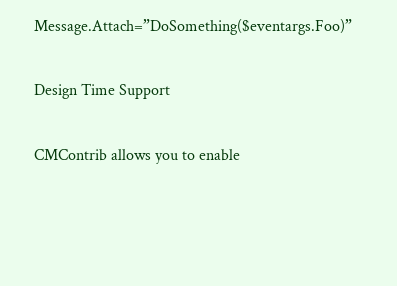Message.Attach=”DoSomething($eventargs.Foo)”

Design Time Support

CMContrib allows you to enable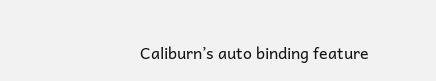Caliburn’s auto binding feature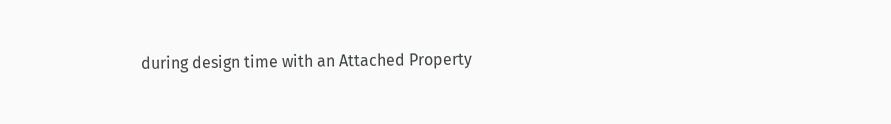during design time with an Attached Property